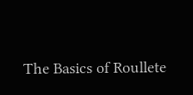The Basics of Roullete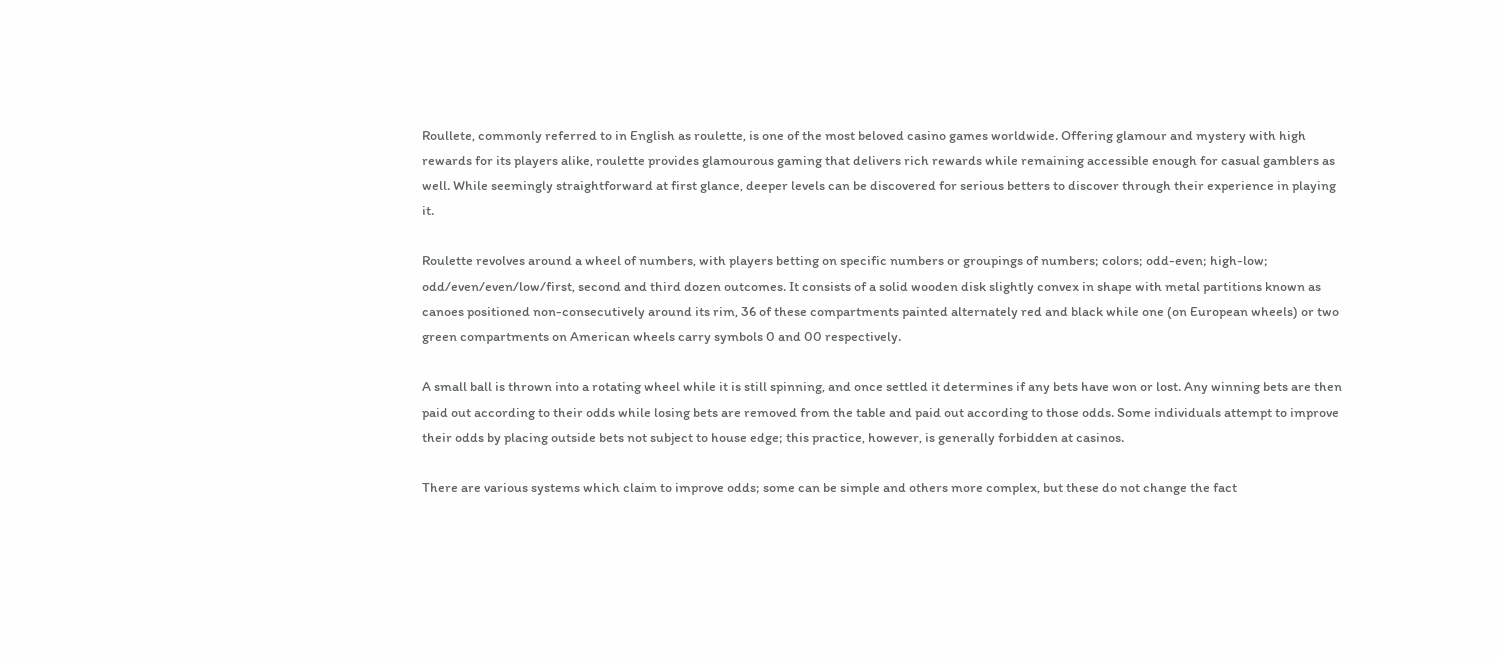Roullete, commonly referred to in English as roulette, is one of the most beloved casino games worldwide. Offering glamour and mystery with high rewards for its players alike, roulette provides glamourous gaming that delivers rich rewards while remaining accessible enough for casual gamblers as well. While seemingly straightforward at first glance, deeper levels can be discovered for serious betters to discover through their experience in playing it.

Roulette revolves around a wheel of numbers, with players betting on specific numbers or groupings of numbers; colors; odd-even; high-low; odd/even/even/low/first, second and third dozen outcomes. It consists of a solid wooden disk slightly convex in shape with metal partitions known as canoes positioned non-consecutively around its rim, 36 of these compartments painted alternately red and black while one (on European wheels) or two green compartments on American wheels carry symbols 0 and 00 respectively.

A small ball is thrown into a rotating wheel while it is still spinning, and once settled it determines if any bets have won or lost. Any winning bets are then paid out according to their odds while losing bets are removed from the table and paid out according to those odds. Some individuals attempt to improve their odds by placing outside bets not subject to house edge; this practice, however, is generally forbidden at casinos.

There are various systems which claim to improve odds; some can be simple and others more complex, but these do not change the fact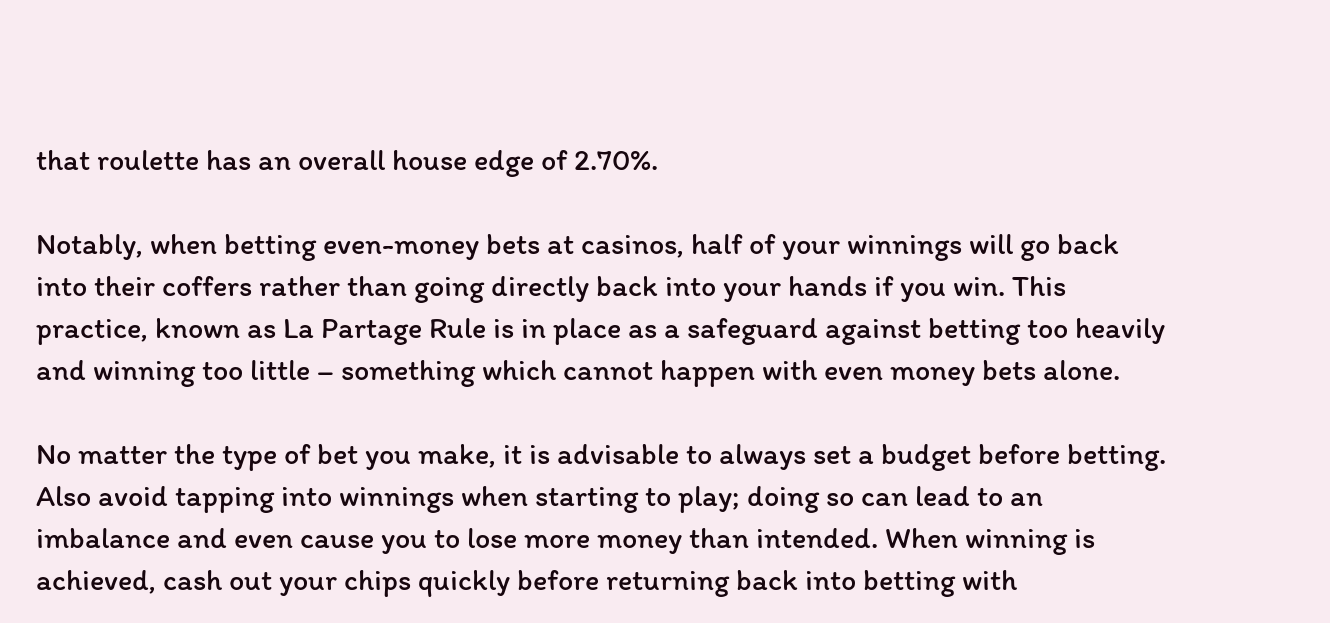that roulette has an overall house edge of 2.70%.

Notably, when betting even-money bets at casinos, half of your winnings will go back into their coffers rather than going directly back into your hands if you win. This practice, known as La Partage Rule is in place as a safeguard against betting too heavily and winning too little – something which cannot happen with even money bets alone.

No matter the type of bet you make, it is advisable to always set a budget before betting. Also avoid tapping into winnings when starting to play; doing so can lead to an imbalance and even cause you to lose more money than intended. When winning is achieved, cash out your chips quickly before returning back into betting with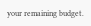your remaining budget.